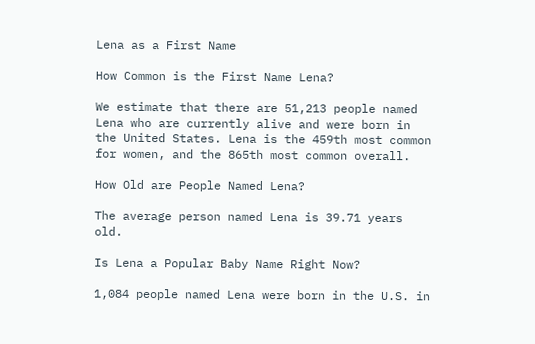Lena as a First Name

How Common is the First Name Lena?

We estimate that there are 51,213 people named Lena who are currently alive and were born in the United States. Lena is the 459th most common for women, and the 865th most common overall.

How Old are People Named Lena?

The average person named Lena is 39.71 years old.

Is Lena a Popular Baby Name Right Now?

1,084 people named Lena were born in the U.S. in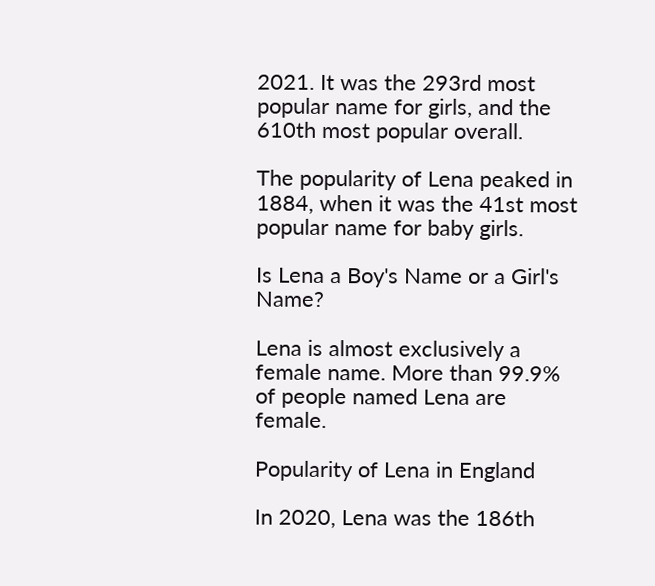2021. It was the 293rd most popular name for girls, and the 610th most popular overall.

The popularity of Lena peaked in 1884, when it was the 41st most popular name for baby girls.

Is Lena a Boy's Name or a Girl's Name?

Lena is almost exclusively a female name. More than 99.9% of people named Lena are female.

Popularity of Lena in England

In 2020, Lena was the 186th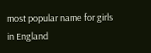most popular name for girls in England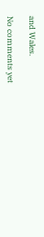and Wales.

No comments yet